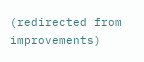(redirected from improvements)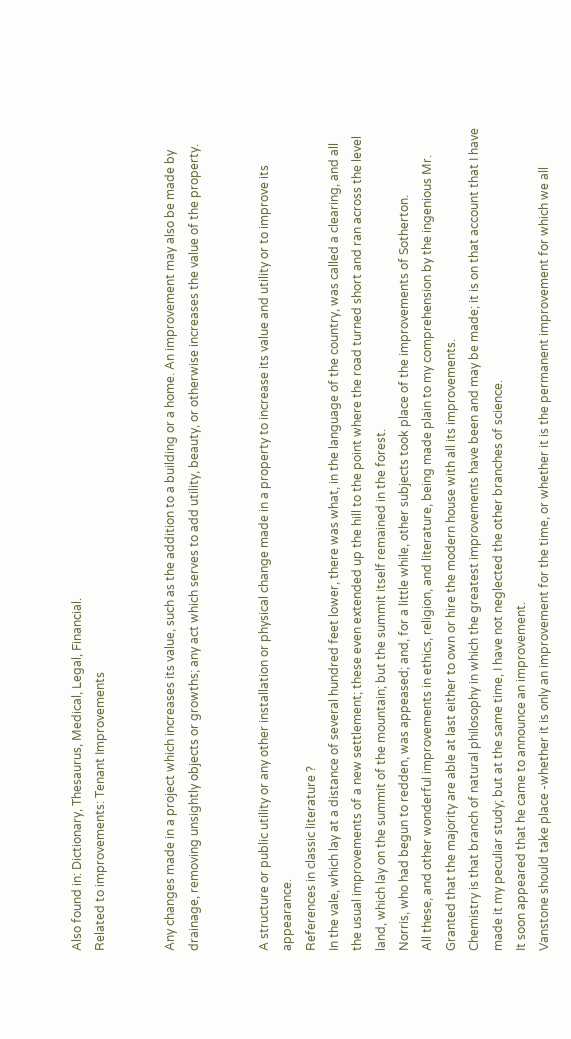Also found in: Dictionary, Thesaurus, Medical, Legal, Financial.
Related to improvements: Tenant Improvements


Any changes made in a project which increases its value, such as the addition to a building or a home. An improvement may also be made by drainage, removing unsightly objects or growths; any act which serves to add utility, beauty, or otherwise increases the value of the property.


A structure or public utility or any other installation or physical change made in a property to increase its value and utility or to improve its appearance.
References in classic literature ?
In the vale, which lay at a distance of several hundred feet lower, there was what, in the language of the country, was called a clearing, and all the usual improvements of a new settlement; these even extended up the hill to the point where the road turned short and ran across the level land, which lay on the summit of the mountain; but the summit itself remained in the forest.
Norris, who had begun to redden, was appeased; and, for a little while, other subjects took place of the improvements of Sotherton.
All these, and other wonderful improvements in ethics, religion, and literature, being made plain to my comprehension by the ingenious Mr.
Granted that the majority are able at last either to own or hire the modern house with all its improvements.
Chemistry is that branch of natural philosophy in which the greatest improvements have been and may be made; it is on that account that I have made it my peculiar study; but at the same time, I have not neglected the other branches of science.
It soon appeared that he came to announce an improvement.
Vanstone should take place -whether it is only an improvement for the time, or whether it is the permanent improvement for which we all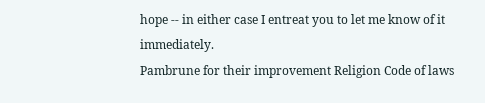hope -- in either case I entreat you to let me know of it immediately.
Pambrune for their improvement Religion Code of laws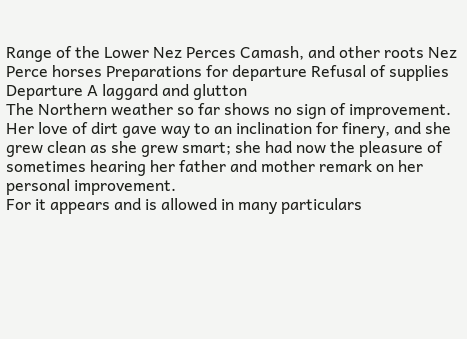Range of the Lower Nez Perces Camash, and other roots Nez Perce horses Preparations for departure Refusal of supplies Departure A laggard and glutton
The Northern weather so far shows no sign of improvement.
Her love of dirt gave way to an inclination for finery, and she grew clean as she grew smart; she had now the pleasure of sometimes hearing her father and mother remark on her personal improvement.
For it appears and is allowed in many particulars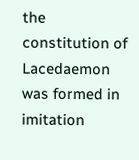the constitution of Lacedaemon was formed in imitation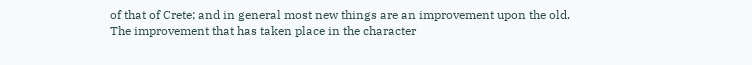of that of Crete; and in general most new things are an improvement upon the old.
The improvement that has taken place in the character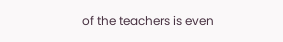of the teachers is even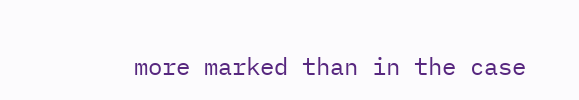more marked than in the case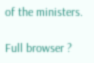of the ministers.

Full browser ?